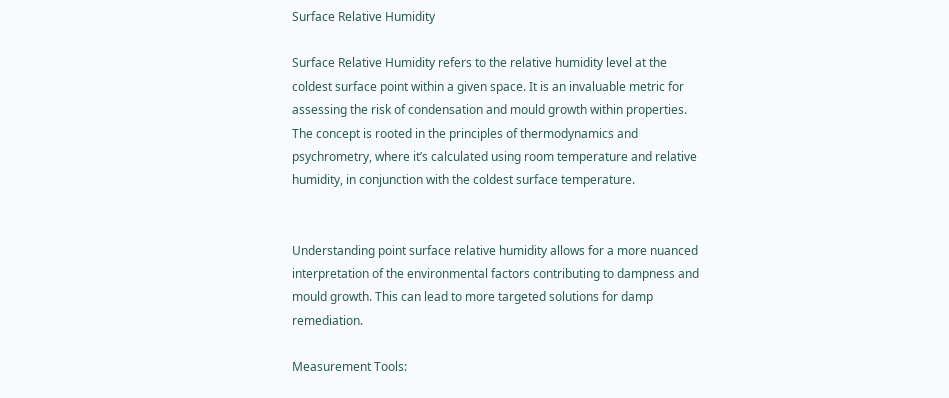Surface Relative Humidity

Surface Relative Humidity refers to the relative humidity level at the coldest surface point within a given space. It is an invaluable metric for assessing the risk of condensation and mould growth within properties. The concept is rooted in the principles of thermodynamics and psychrometry, where it’s calculated using room temperature and relative humidity, in conjunction with the coldest surface temperature.


Understanding point surface relative humidity allows for a more nuanced interpretation of the environmental factors contributing to dampness and mould growth. This can lead to more targeted solutions for damp remediation.

Measurement Tools: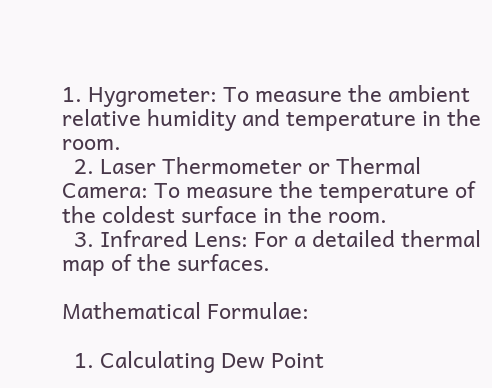1. Hygrometer: To measure the ambient relative humidity and temperature in the room.
  2. Laser Thermometer or Thermal Camera: To measure the temperature of the coldest surface in the room.
  3. Infrared Lens: For a detailed thermal map of the surfaces.

Mathematical Formulae:

  1. Calculating Dew Point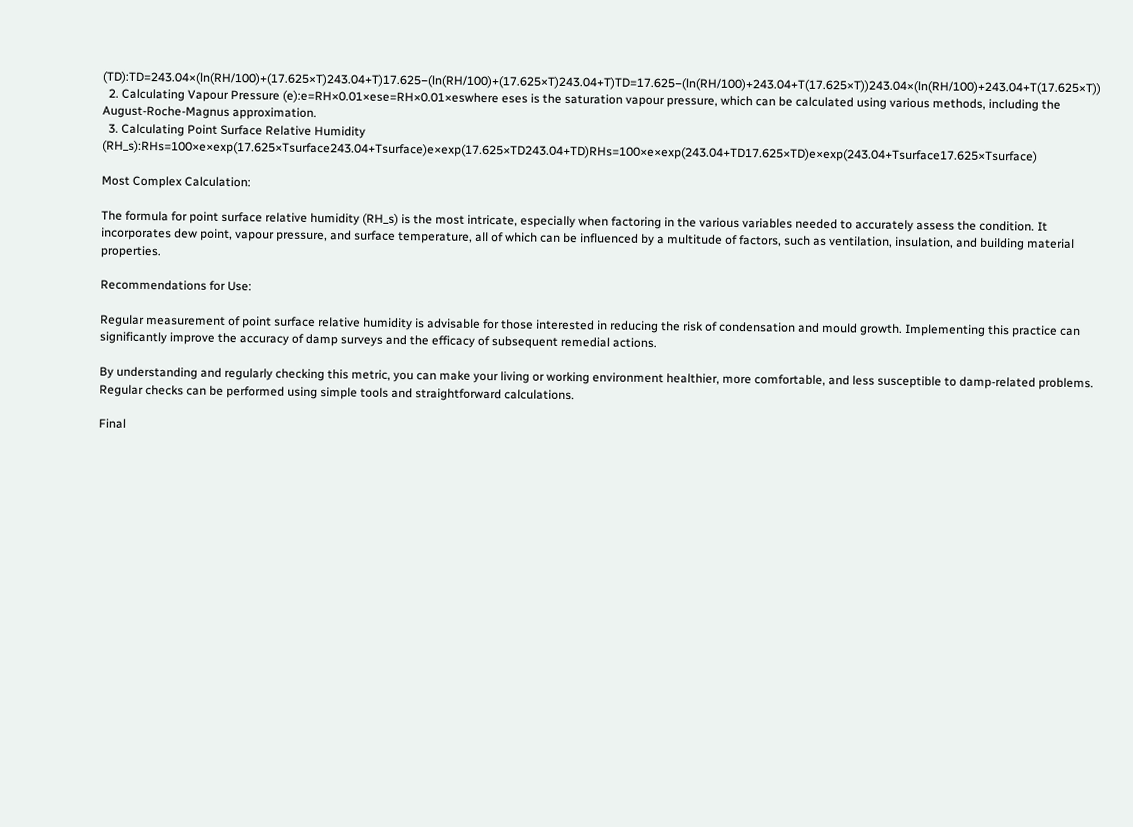(TD):TD=243.04×(ln(RH/100)+(17.625×T)243.04+T)17.625−(ln(RH/100)+(17.625×T)243.04+T)TD=17.625−(ln(RH/100)+243.04+T(17.625×T))243.04×(ln(RH/100)+243.04+T(17.625×T))
  2. Calculating Vapour Pressure (e):e=RH×0.01×ese=RH×0.01×eswhere eses is the saturation vapour pressure, which can be calculated using various methods, including the August-Roche-Magnus approximation.
  3. Calculating Point Surface Relative Humidity (RH_s):RHs=100×e×exp(17.625×Tsurface243.04+Tsurface)e×exp(17.625×TD243.04+TD)RHs=100×e×exp(243.04+TD17.625×TD)e×exp(243.04+Tsurface17.625×Tsurface)

Most Complex Calculation:

The formula for point surface relative humidity (RH_s) is the most intricate, especially when factoring in the various variables needed to accurately assess the condition. It incorporates dew point, vapour pressure, and surface temperature, all of which can be influenced by a multitude of factors, such as ventilation, insulation, and building material properties.

Recommendations for Use:

Regular measurement of point surface relative humidity is advisable for those interested in reducing the risk of condensation and mould growth. Implementing this practice can significantly improve the accuracy of damp surveys and the efficacy of subsequent remedial actions.

By understanding and regularly checking this metric, you can make your living or working environment healthier, more comfortable, and less susceptible to damp-related problems. Regular checks can be performed using simple tools and straightforward calculations.

Final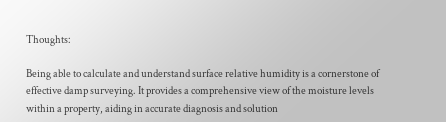Thoughts:

Being able to calculate and understand surface relative humidity is a cornerstone of effective damp surveying. It provides a comprehensive view of the moisture levels within a property, aiding in accurate diagnosis and solution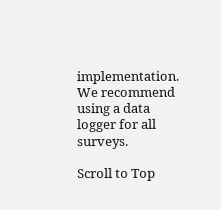implementation. We recommend using a data logger for all surveys.

Scroll to Top